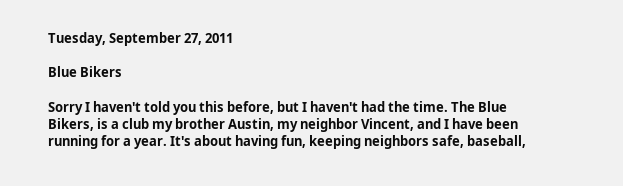Tuesday, September 27, 2011

Blue Bikers

Sorry I haven't told you this before, but I haven't had the time. The Blue Bikers, is a club my brother Austin, my neighbor Vincent, and I have been running for a year. It's about having fun, keeping neighbors safe, baseball,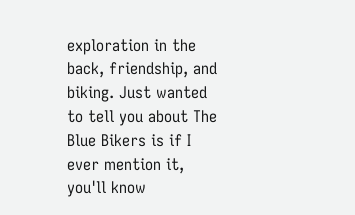exploration in the back, friendship, and biking. Just wanted to tell you about The Blue Bikers is if I ever mention it, you'll know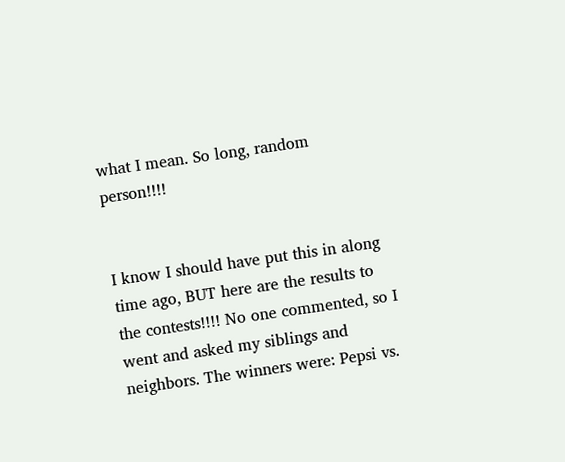what I mean. So long, random person!!!!


I know I should have put this in along time ago, BUT here are the results to the contests!!!! No one commented, so I went and asked my siblings and neighbors. The winners were: Pepsi vs.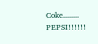Coke........ PEPSI!!!!!!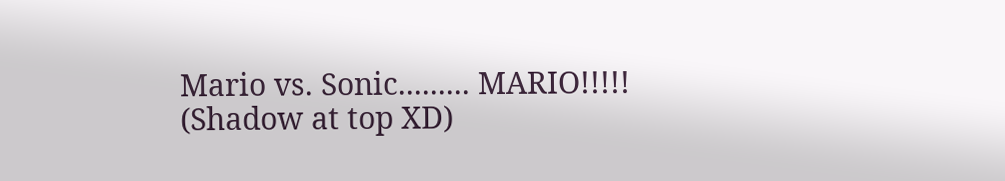Mario vs. Sonic......... MARIO!!!!! (Shadow at top XD)